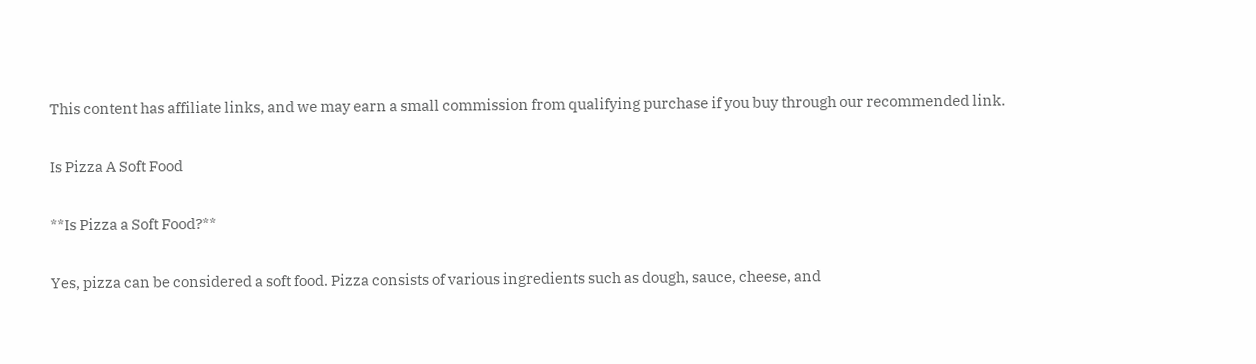This content has affiliate links, and we may earn a small commission from qualifying purchase if you buy through our recommended link.

Is Pizza A Soft Food

**Is Pizza a Soft Food?**

Yes, pizza can be considered a soft food. Pizza consists of various ingredients such as dough, sauce, cheese, and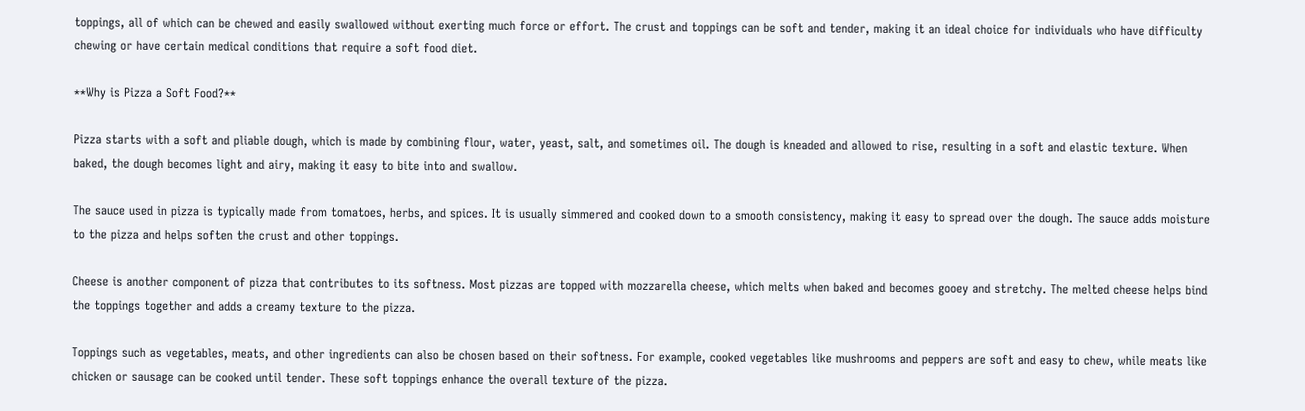toppings, all of which can be chewed and easily swallowed without exerting much force or effort. The crust and toppings can be soft and tender, making it an ideal choice for individuals who have difficulty chewing or have certain medical conditions that require a soft food diet.

**Why is Pizza a Soft Food?**

Pizza starts with a soft and pliable dough, which is made by combining flour, water, yeast, salt, and sometimes oil. The dough is kneaded and allowed to rise, resulting in a soft and elastic texture. When baked, the dough becomes light and airy, making it easy to bite into and swallow.

The sauce used in pizza is typically made from tomatoes, herbs, and spices. It is usually simmered and cooked down to a smooth consistency, making it easy to spread over the dough. The sauce adds moisture to the pizza and helps soften the crust and other toppings.

Cheese is another component of pizza that contributes to its softness. Most pizzas are topped with mozzarella cheese, which melts when baked and becomes gooey and stretchy. The melted cheese helps bind the toppings together and adds a creamy texture to the pizza.

Toppings such as vegetables, meats, and other ingredients can also be chosen based on their softness. For example, cooked vegetables like mushrooms and peppers are soft and easy to chew, while meats like chicken or sausage can be cooked until tender. These soft toppings enhance the overall texture of the pizza.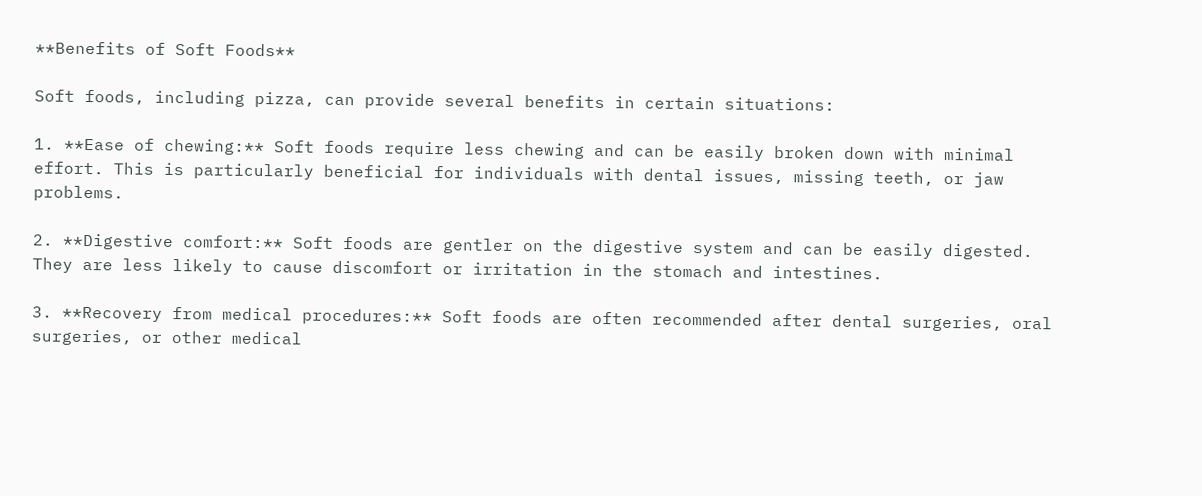**Benefits of Soft Foods**

Soft foods, including pizza, can provide several benefits in certain situations:

1. **Ease of chewing:** Soft foods require less chewing and can be easily broken down with minimal effort. This is particularly beneficial for individuals with dental issues, missing teeth, or jaw problems.

2. **Digestive comfort:** Soft foods are gentler on the digestive system and can be easily digested. They are less likely to cause discomfort or irritation in the stomach and intestines.

3. **Recovery from medical procedures:** Soft foods are often recommended after dental surgeries, oral surgeries, or other medical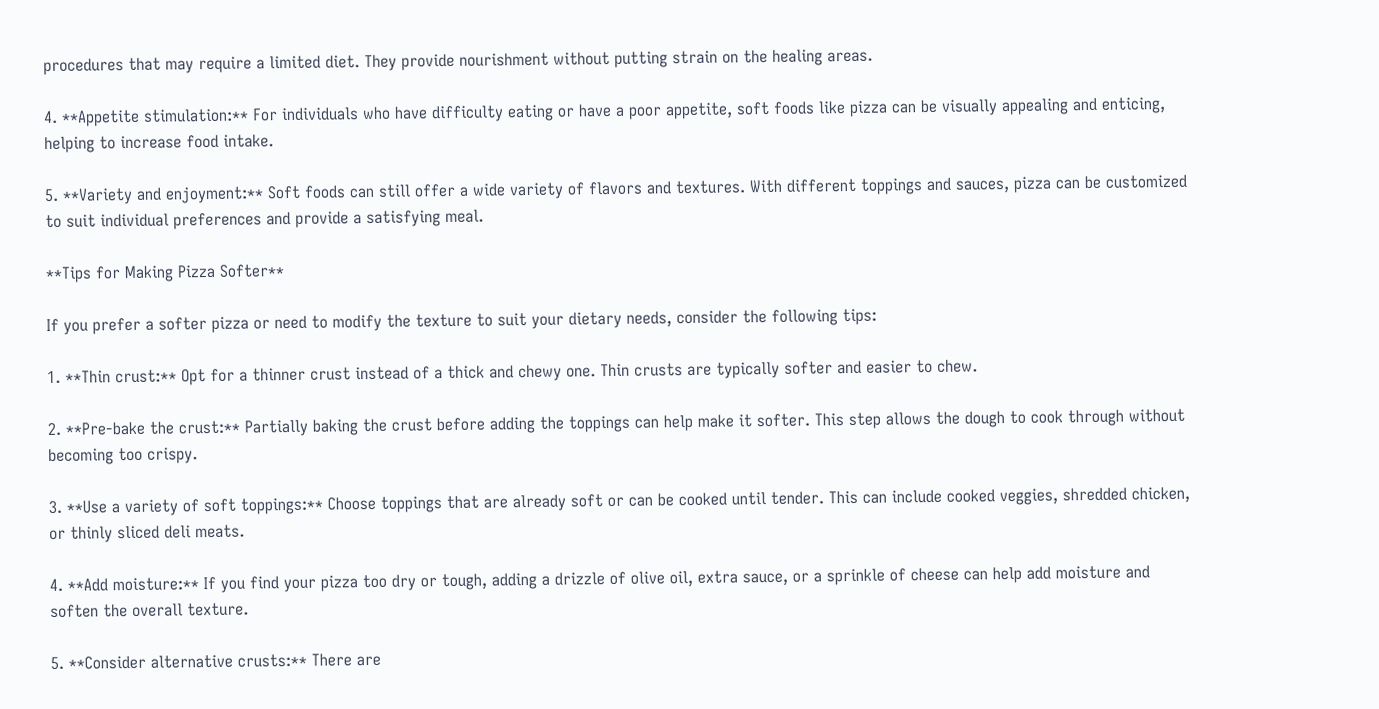procedures that may require a limited diet. They provide nourishment without putting strain on the healing areas.

4. **Appetite stimulation:** For individuals who have difficulty eating or have a poor appetite, soft foods like pizza can be visually appealing and enticing, helping to increase food intake.

5. **Variety and enjoyment:** Soft foods can still offer a wide variety of flavors and textures. With different toppings and sauces, pizza can be customized to suit individual preferences and provide a satisfying meal.

**Tips for Making Pizza Softer**

If you prefer a softer pizza or need to modify the texture to suit your dietary needs, consider the following tips:

1. **Thin crust:** Opt for a thinner crust instead of a thick and chewy one. Thin crusts are typically softer and easier to chew.

2. **Pre-bake the crust:** Partially baking the crust before adding the toppings can help make it softer. This step allows the dough to cook through without becoming too crispy.

3. **Use a variety of soft toppings:** Choose toppings that are already soft or can be cooked until tender. This can include cooked veggies, shredded chicken, or thinly sliced deli meats.

4. **Add moisture:** If you find your pizza too dry or tough, adding a drizzle of olive oil, extra sauce, or a sprinkle of cheese can help add moisture and soften the overall texture.

5. **Consider alternative crusts:** There are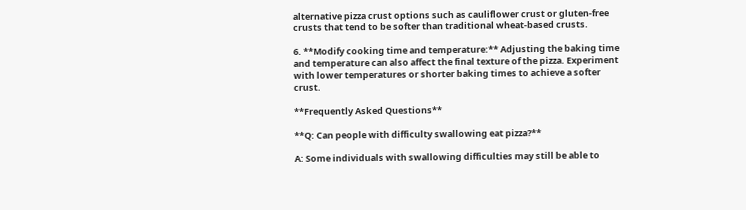alternative pizza crust options such as cauliflower crust or gluten-free crusts that tend to be softer than traditional wheat-based crusts.

6. **Modify cooking time and temperature:** Adjusting the baking time and temperature can also affect the final texture of the pizza. Experiment with lower temperatures or shorter baking times to achieve a softer crust.

**Frequently Asked Questions**

**Q: Can people with difficulty swallowing eat pizza?**

A: Some individuals with swallowing difficulties may still be able to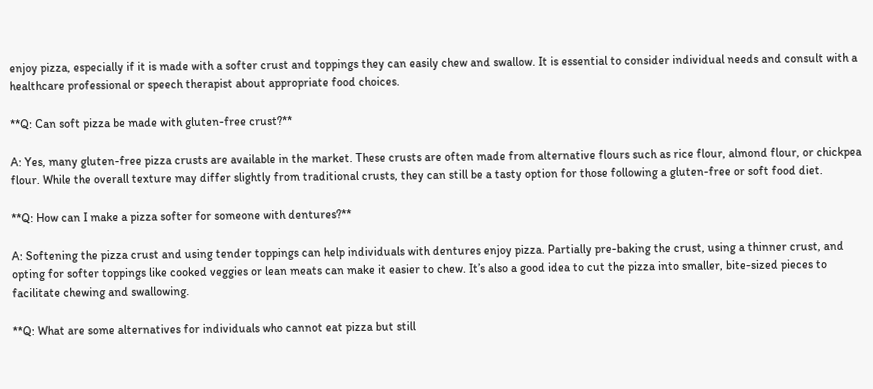enjoy pizza, especially if it is made with a softer crust and toppings they can easily chew and swallow. It is essential to consider individual needs and consult with a healthcare professional or speech therapist about appropriate food choices.

**Q: Can soft pizza be made with gluten-free crust?**

A: Yes, many gluten-free pizza crusts are available in the market. These crusts are often made from alternative flours such as rice flour, almond flour, or chickpea flour. While the overall texture may differ slightly from traditional crusts, they can still be a tasty option for those following a gluten-free or soft food diet.

**Q: How can I make a pizza softer for someone with dentures?**

A: Softening the pizza crust and using tender toppings can help individuals with dentures enjoy pizza. Partially pre-baking the crust, using a thinner crust, and opting for softer toppings like cooked veggies or lean meats can make it easier to chew. It’s also a good idea to cut the pizza into smaller, bite-sized pieces to facilitate chewing and swallowing.

**Q: What are some alternatives for individuals who cannot eat pizza but still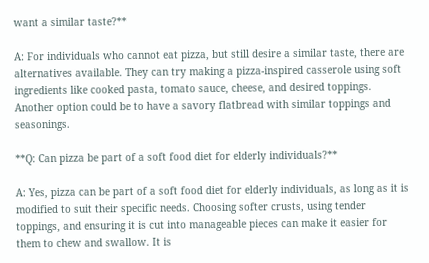want a similar taste?**

A: For individuals who cannot eat pizza, but still desire a similar taste, there are alternatives available. They can try making a pizza-inspired casserole using soft ingredients like cooked pasta, tomato sauce, cheese, and desired toppings. Another option could be to have a savory flatbread with similar toppings and seasonings.

**Q: Can pizza be part of a soft food diet for elderly individuals?**

A: Yes, pizza can be part of a soft food diet for elderly individuals, as long as it is modified to suit their specific needs. Choosing softer crusts, using tender toppings, and ensuring it is cut into manageable pieces can make it easier for them to chew and swallow. It is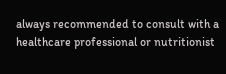always recommended to consult with a healthcare professional or nutritionist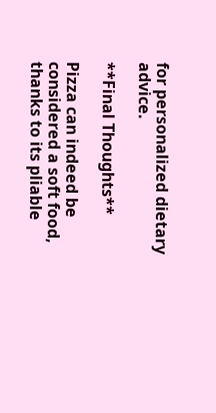for personalized dietary advice.

**Final Thoughts**

Pizza can indeed be considered a soft food, thanks to its pliable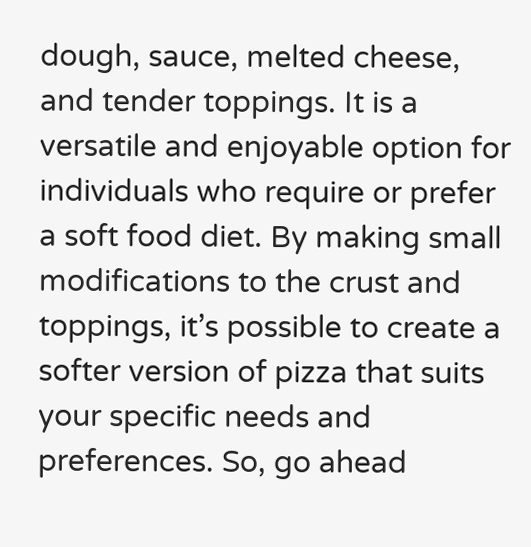dough, sauce, melted cheese, and tender toppings. It is a versatile and enjoyable option for individuals who require or prefer a soft food diet. By making small modifications to the crust and toppings, it’s possible to create a softer version of pizza that suits your specific needs and preferences. So, go ahead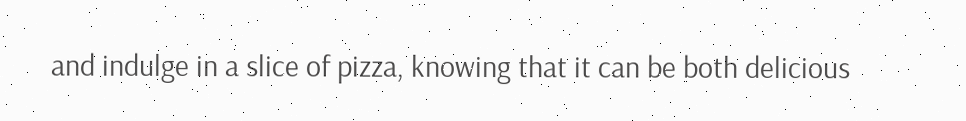and indulge in a slice of pizza, knowing that it can be both delicious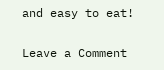and easy to eat!

Leave a Comment